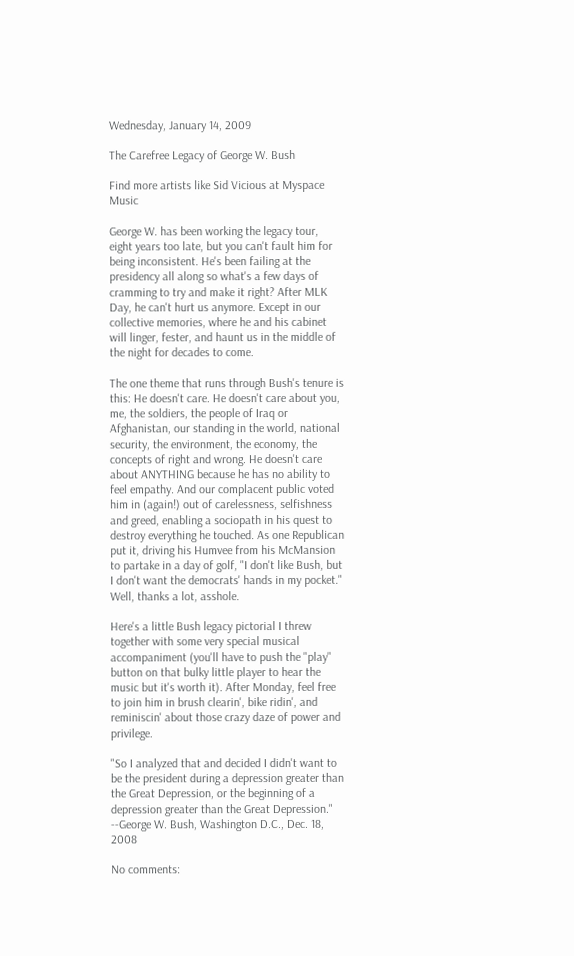Wednesday, January 14, 2009

The Carefree Legacy of George W. Bush

Find more artists like Sid Vicious at Myspace Music

George W. has been working the legacy tour, eight years too late, but you can't fault him for being inconsistent. He's been failing at the presidency all along so what's a few days of cramming to try and make it right? After MLK Day, he can't hurt us anymore. Except in our collective memories, where he and his cabinet will linger, fester, and haunt us in the middle of the night for decades to come.

The one theme that runs through Bush's tenure is this: He doesn't care. He doesn't care about you, me, the soldiers, the people of Iraq or Afghanistan, our standing in the world, national security, the environment, the economy, the concepts of right and wrong. He doesn't care about ANYTHING because he has no ability to feel empathy. And our complacent public voted him in (again!) out of carelessness, selfishness and greed, enabling a sociopath in his quest to destroy everything he touched. As one Republican put it, driving his Humvee from his McMansion to partake in a day of golf, "I don't like Bush, but I don't want the democrats' hands in my pocket." Well, thanks a lot, asshole.

Here's a little Bush legacy pictorial I threw together with some very special musical accompaniment (you'll have to push the "play" button on that bulky little player to hear the music but it's worth it). After Monday, feel free to join him in brush clearin', bike ridin', and reminiscin' about those crazy daze of power and privilege.

"So I analyzed that and decided I didn't want to be the president during a depression greater than the Great Depression, or the beginning of a depression greater than the Great Depression." --George W. Bush, Washington D.C., Dec. 18, 2008

No comments: